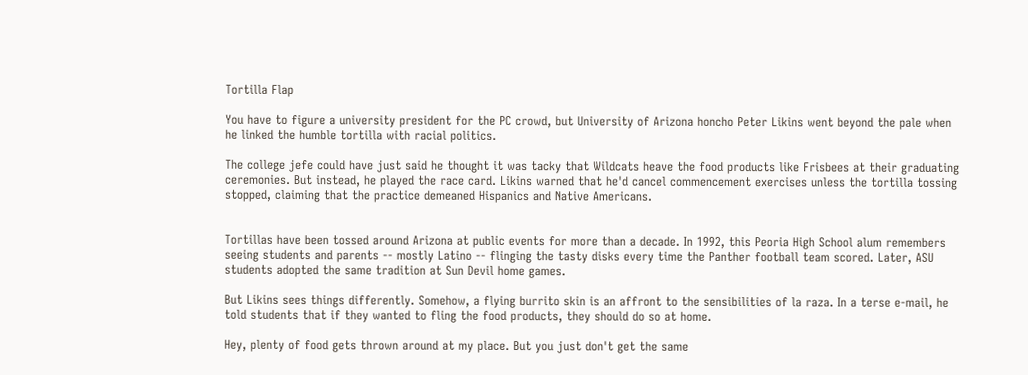Tortilla Flap

You have to figure a university president for the PC crowd, but University of Arizona honcho Peter Likins went beyond the pale when he linked the humble tortilla with racial politics.

The college jefe could have just said he thought it was tacky that Wildcats heave the food products like Frisbees at their graduating ceremonies. But instead, he played the race card. Likins warned that he'd cancel commencement exercises unless the tortilla tossing stopped, claiming that the practice demeaned Hispanics and Native Americans.


Tortillas have been tossed around Arizona at public events for more than a decade. In 1992, this Peoria High School alum remembers seeing students and parents -- mostly Latino -- flinging the tasty disks every time the Panther football team scored. Later, ASU students adopted the same tradition at Sun Devil home games.

But Likins sees things differently. Somehow, a flying burrito skin is an affront to the sensibilities of la raza. In a terse e-mail, he told students that if they wanted to fling the food products, they should do so at home.

Hey, plenty of food gets thrown around at my place. But you just don't get the same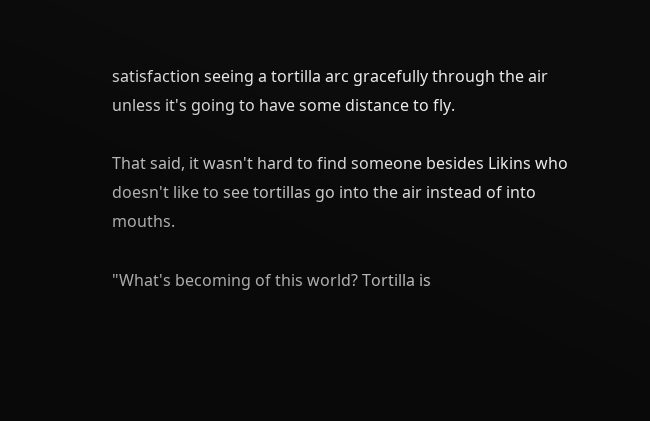satisfaction seeing a tortilla arc gracefully through the air unless it's going to have some distance to fly.

That said, it wasn't hard to find someone besides Likins who doesn't like to see tortillas go into the air instead of into mouths.

"What's becoming of this world? Tortilla is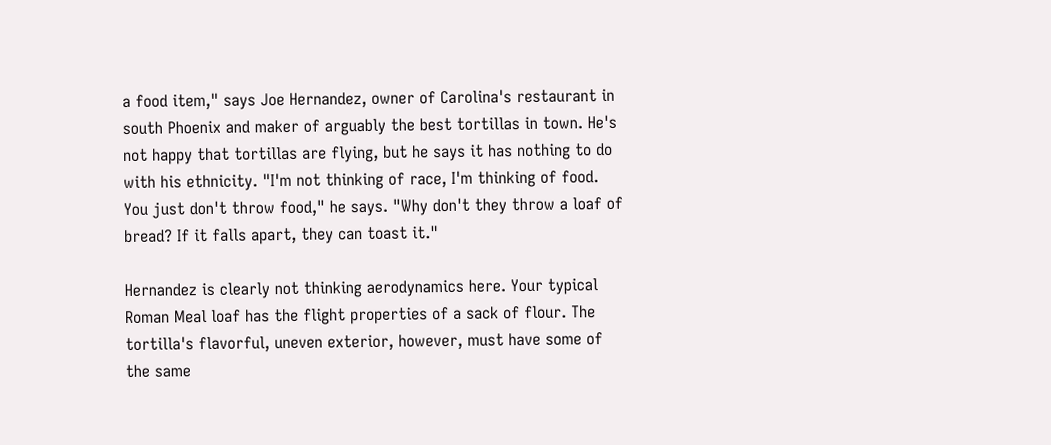a food item," says Joe Hernandez, owner of Carolina's restaurant in south Phoenix and maker of arguably the best tortillas in town. He's not happy that tortillas are flying, but he says it has nothing to do with his ethnicity. "I'm not thinking of race, I'm thinking of food. You just don't throw food," he says. "Why don't they throw a loaf of bread? If it falls apart, they can toast it."

Hernandez is clearly not thinking aerodynamics here. Your typical Roman Meal loaf has the flight properties of a sack of flour. The tortilla's flavorful, uneven exterior, however, must have some of the same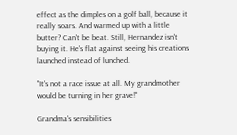effect as the dimples on a golf ball, because it really soars. And warmed up with a little butter? Can't be beat. Still, Hernandez isn't buying it. He's flat against seeing his creations launched instead of lunched.

"It's not a race issue at all. My grandmother would be turning in her grave!"

Grandma's sensibilities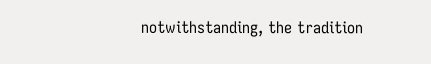notwithstanding, the tradition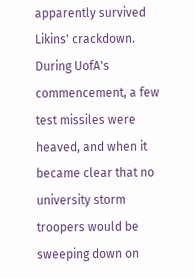apparently survived Likins' crackdown. During UofA's commencement, a few test missiles were heaved, and when it became clear that no university storm troopers would be sweeping down on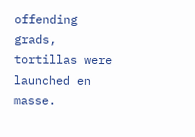offending grads, tortillas were launched en masse.